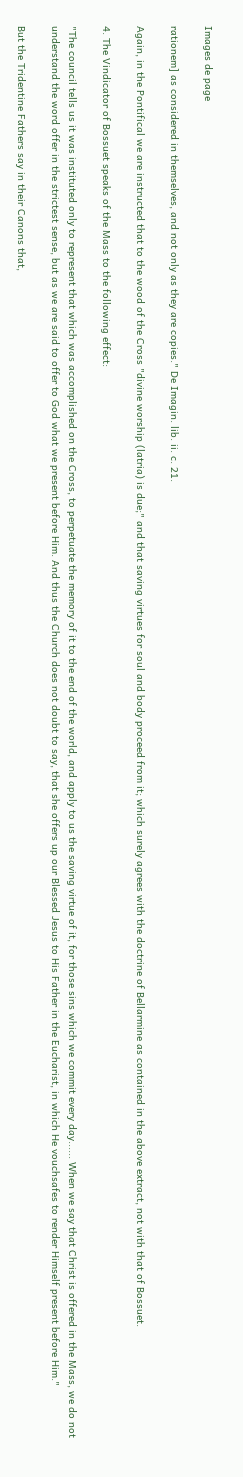Images de page

rationem] as considered in themselves, and not only as they are copies." De Imagin. lib. ii. c. 21.

Again, in the Pontifical we are instructed that to the wood of the Cross "divine worship (latria) is due;" and that saving virtues for soul and body proceed from it; which surely agrees with the doctrine of Bellarmine as contained in the above extract, not with that of Bossuet.

4. The Vindicator of Bossuet speaks of the Mass to the following effect:

"The council tells us it was instituted only to represent that which was accomplished on the Cross, to perpetuate the memory of it to the end of the world, and apply to us the saving virtue of it, for those sins which we commit every day...... When we say that Christ is offered in the Mass, we do not understand the word offer in the strictest sense, but as we are said to offer to God what we present before Him. And thus the Church does not doubt to say, that she offers up our Blessed Jesus to His Father in the Eucharist, in which He vouchsafes to render Himself present before Him."

But the Tridentine Fathers say in their Canons that,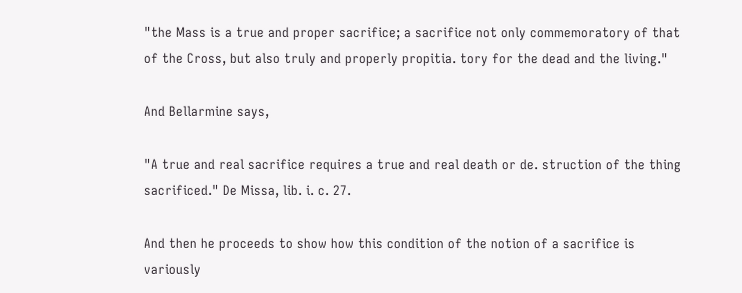"the Mass is a true and proper sacrifice; a sacrifice not only commemoratory of that of the Cross, but also truly and properly propitia. tory for the dead and the living."

And Bellarmine says,

"A true and real sacrifice requires a true and real death or de. struction of the thing sacrificed." De Missa, lib. i. c. 27.

And then he proceeds to show how this condition of the notion of a sacrifice is variously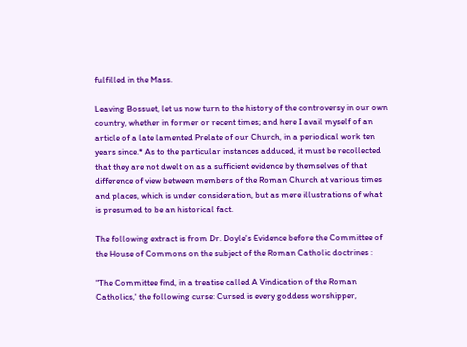fulfilled in the Mass.

Leaving Bossuet, let us now turn to the history of the controversy in our own country, whether in former or recent times; and here I avail myself of an article of a late lamented Prelate of our Church, in a periodical work ten years since.* As to the particular instances adduced, it must be recollected that they are not dwelt on as a sufficient evidence by themselves of that difference of view between members of the Roman Church at various times and places, which is under consideration, but as mere illustrations of what is presumed to be an historical fact.

The following extract is from Dr. Doyle's Evidence before the Committee of the House of Commons on the subject of the Roman Catholic doctrines :

"The Committee find, in a treatise called A Vindication of the Roman Catholics,' the following curse: Cursed is every goddess worshipper,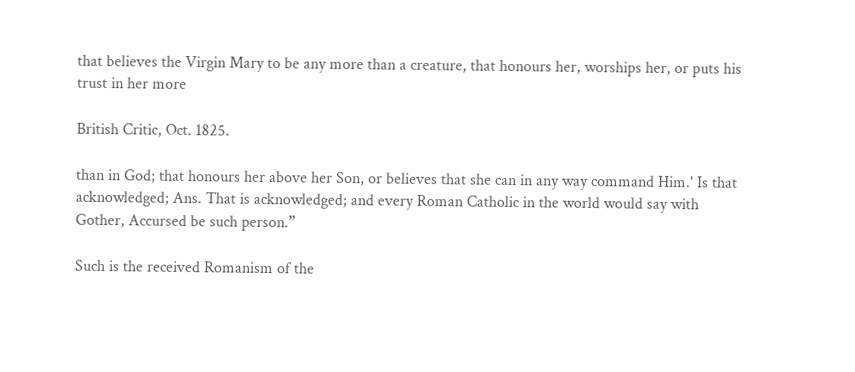that believes the Virgin Mary to be any more than a creature, that honours her, worships her, or puts his trust in her more

British Critic, Oct. 1825.

than in God; that honours her above her Son, or believes that she can in any way command Him.' Is that acknowledged; Ans. That is acknowledged; and every Roman Catholic in the world would say with Gother, Accursed be such person.”

Such is the received Romanism of the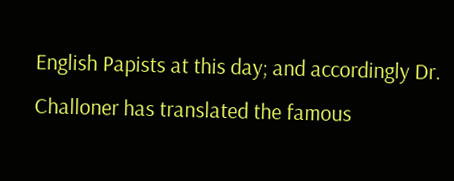English Papists at this day; and accordingly Dr. Challoner has translated the famous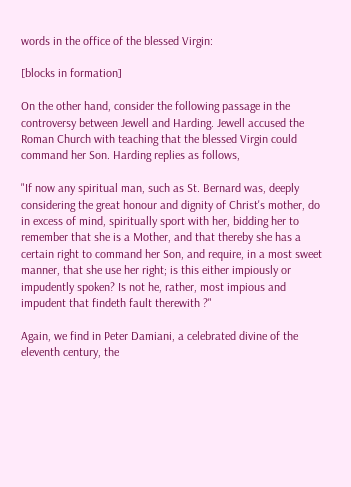words in the office of the blessed Virgin:

[blocks in formation]

On the other hand, consider the following passage in the controversy between Jewell and Harding. Jewell accused the Roman Church with teaching that the blessed Virgin could command her Son. Harding replies as follows,

"If now any spiritual man, such as St. Bernard was, deeply considering the great honour and dignity of Christ's mother, do in excess of mind, spiritually sport with her, bidding her to remember that she is a Mother, and that thereby she has a certain right to command her Son, and require, in a most sweet manner, that she use her right; is this either impiously or impudently spoken? Is not he, rather, most impious and impudent that findeth fault therewith ?"

Again, we find in Peter Damiani, a celebrated divine of the eleventh century, the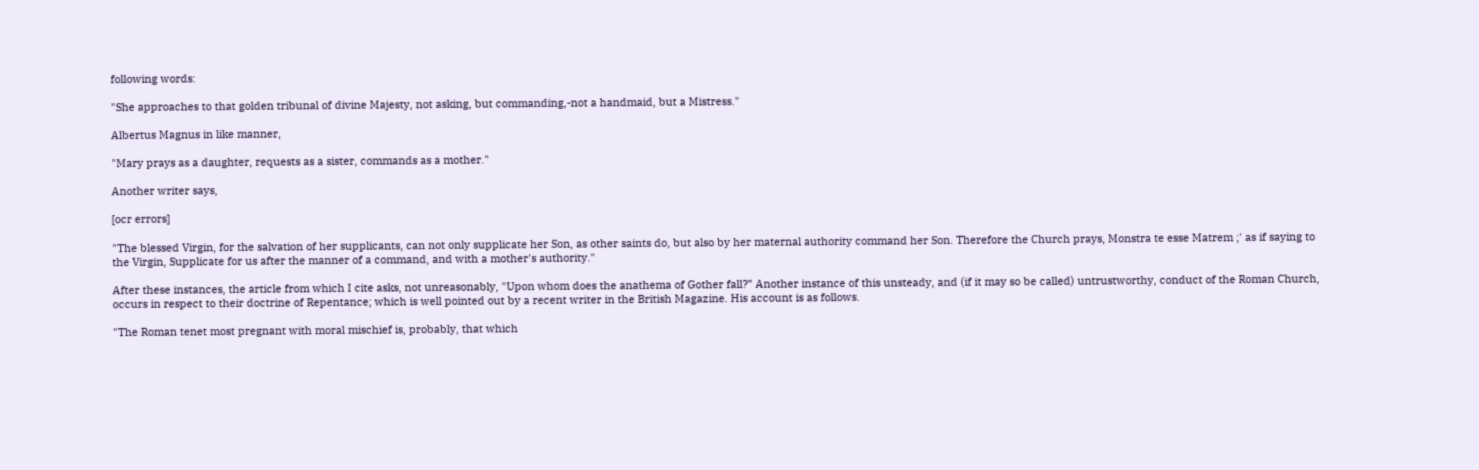following words:

"She approaches to that golden tribunal of divine Majesty, not asking, but commanding,-not a handmaid, but a Mistress."

Albertus Magnus in like manner,

"Mary prays as a daughter, requests as a sister, commands as a mother."

Another writer says,

[ocr errors]

"The blessed Virgin, for the salvation of her supplicants, can not only supplicate her Son, as other saints do, but also by her maternal authority command her Son. Therefore the Church prays, Monstra te esse Matrem ;' as if saying to the Virgin, Supplicate for us after the manner of a command, and with a mother's authority."

After these instances, the article from which I cite asks, not unreasonably, "Upon whom does the anathema of Gother fall?” Another instance of this unsteady, and (if it may so be called) untrustworthy, conduct of the Roman Church, occurs in respect to their doctrine of Repentance; which is well pointed out by a recent writer in the British Magazine. His account is as follows.

"The Roman tenet most pregnant with moral mischief is, probably, that which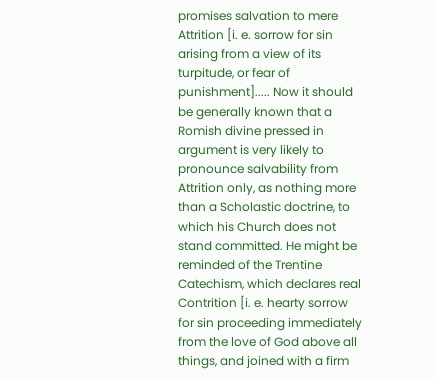promises salvation to mere Attrition [i. e. sorrow for sin arising from a view of its turpitude, or fear of punishment]..... Now it should be generally known that a Romish divine pressed in argument is very likely to pronounce salvability from Attrition only, as nothing more than a Scholastic doctrine, to which his Church does not stand committed. He might be reminded of the Trentine Catechism, which declares real Contrition [i. e. hearty sorrow for sin proceeding immediately from the love of God above all things, and joined with a firm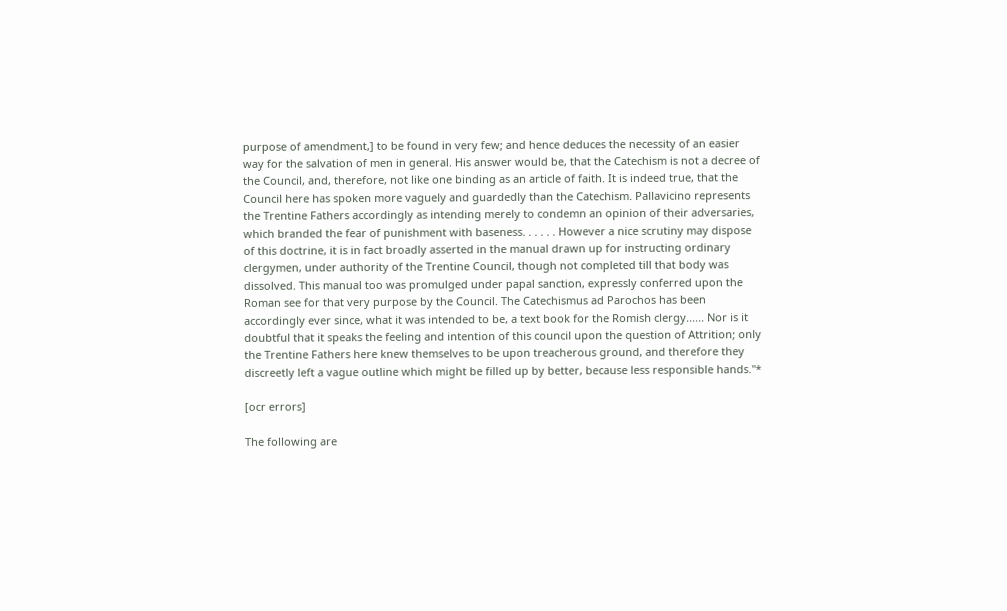purpose of amendment,] to be found in very few; and hence deduces the necessity of an easier way for the salvation of men in general. His answer would be, that the Catechism is not a decree of the Council, and, therefore, not like one binding as an article of faith. It is indeed true, that the Council here has spoken more vaguely and guardedly than the Catechism. Pallavicino represents the Trentine Fathers accordingly as intending merely to condemn an opinion of their adversaries, which branded the fear of punishment with baseness. . . . . . However a nice scrutiny may dispose of this doctrine, it is in fact broadly asserted in the manual drawn up for instructing ordinary clergymen, under authority of the Trentine Council, though not completed till that body was dissolved. This manual too was promulged under papal sanction, expressly conferred upon the Roman see for that very purpose by the Council. The Catechismus ad Parochos has been accordingly ever since, what it was intended to be, a text book for the Romish clergy...... Nor is it doubtful that it speaks the feeling and intention of this council upon the question of Attrition; only the Trentine Fathers here knew themselves to be upon treacherous ground, and therefore they discreetly left a vague outline which might be filled up by better, because less responsible hands."*

[ocr errors]

The following are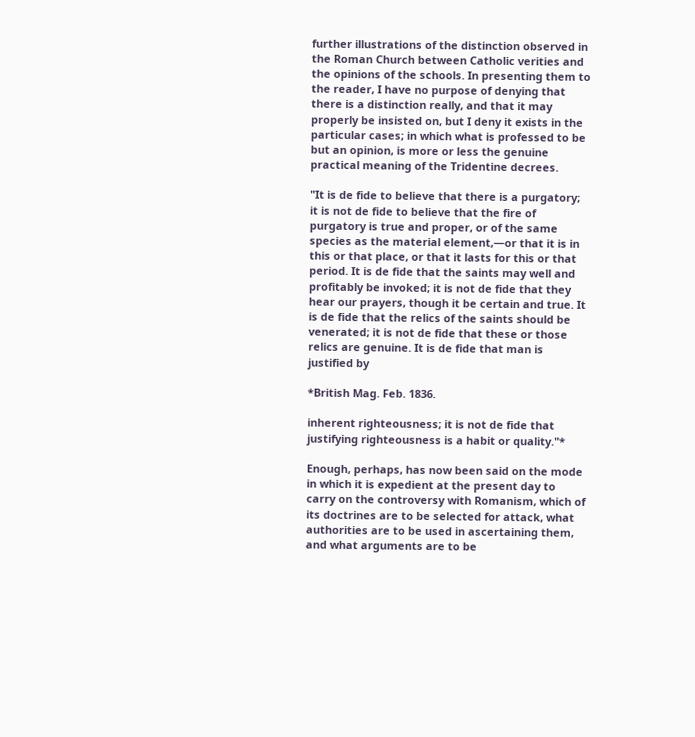further illustrations of the distinction observed in the Roman Church between Catholic verities and the opinions of the schools. In presenting them to the reader, I have no purpose of denying that there is a distinction really, and that it may properly be insisted on, but I deny it exists in the particular cases; in which what is professed to be but an opinion, is more or less the genuine practical meaning of the Tridentine decrees.

"It is de fide to believe that there is a purgatory; it is not de fide to believe that the fire of purgatory is true and proper, or of the same species as the material element,—or that it is in this or that place, or that it lasts for this or that period. It is de fide that the saints may well and profitably be invoked; it is not de fide that they hear our prayers, though it be certain and true. It is de fide that the relics of the saints should be venerated; it is not de fide that these or those relics are genuine. It is de fide that man is justified by

*British Mag. Feb. 1836.

inherent righteousness; it is not de fide that justifying righteousness is a habit or quality."*

Enough, perhaps, has now been said on the mode in which it is expedient at the present day to carry on the controversy with Romanism, which of its doctrines are to be selected for attack, what authorities are to be used in ascertaining them, and what arguments are to be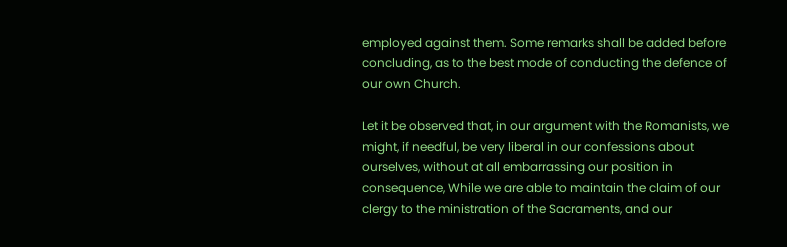employed against them. Some remarks shall be added before concluding, as to the best mode of conducting the defence of our own Church.

Let it be observed that, in our argument with the Romanists, we might, if needful, be very liberal in our confessions about ourselves, without at all embarrassing our position in consequence, While we are able to maintain the claim of our clergy to the ministration of the Sacraments, and our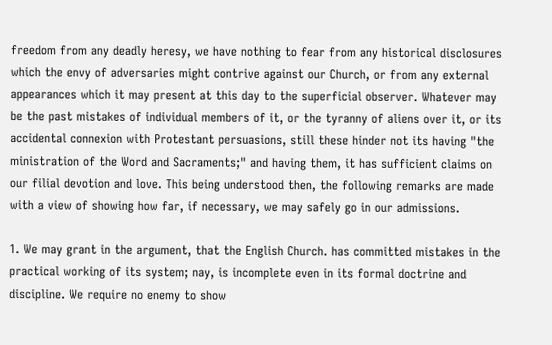freedom from any deadly heresy, we have nothing to fear from any historical disclosures which the envy of adversaries might contrive against our Church, or from any external appearances which it may present at this day to the superficial observer. Whatever may be the past mistakes of individual members of it, or the tyranny of aliens over it, or its accidental connexion with Protestant persuasions, still these hinder not its having "the ministration of the Word and Sacraments;" and having them, it has sufficient claims on our filial devotion and love. This being understood then, the following remarks are made with a view of showing how far, if necessary, we may safely go in our admissions.

1. We may grant in the argument, that the English Church. has committed mistakes in the practical working of its system; nay, is incomplete even in its formal doctrine and discipline. We require no enemy to show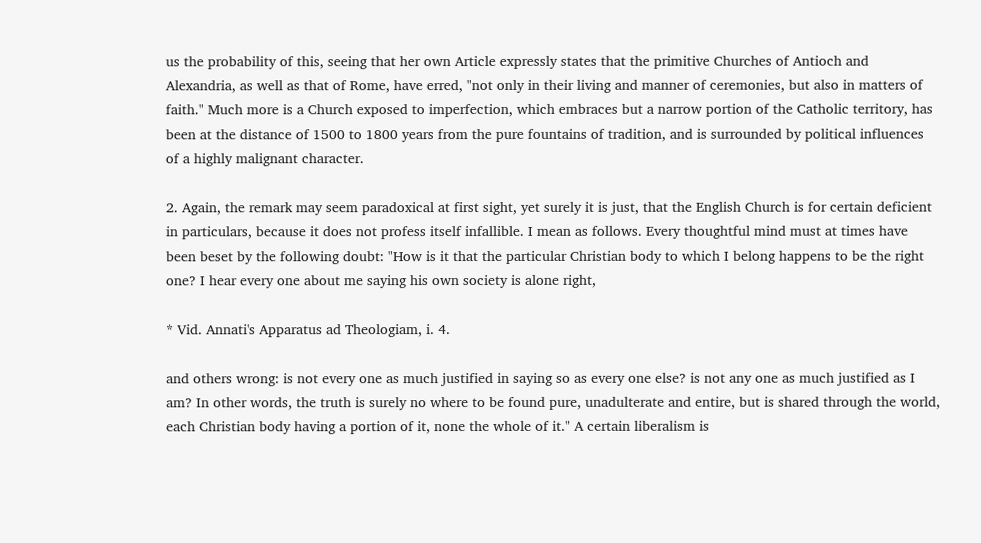us the probability of this, seeing that her own Article expressly states that the primitive Churches of Antioch and Alexandria, as well as that of Rome, have erred, "not only in their living and manner of ceremonies, but also in matters of faith." Much more is a Church exposed to imperfection, which embraces but a narrow portion of the Catholic territory, has been at the distance of 1500 to 1800 years from the pure fountains of tradition, and is surrounded by political influences of a highly malignant character.

2. Again, the remark may seem paradoxical at first sight, yet surely it is just, that the English Church is for certain deficient in particulars, because it does not profess itself infallible. I mean as follows. Every thoughtful mind must at times have been beset by the following doubt: "How is it that the particular Christian body to which I belong happens to be the right one? I hear every one about me saying his own society is alone right,

* Vid. Annati's Apparatus ad Theologiam, i. 4.

and others wrong: is not every one as much justified in saying so as every one else? is not any one as much justified as I am? In other words, the truth is surely no where to be found pure, unadulterate and entire, but is shared through the world, each Christian body having a portion of it, none the whole of it." A certain liberalism is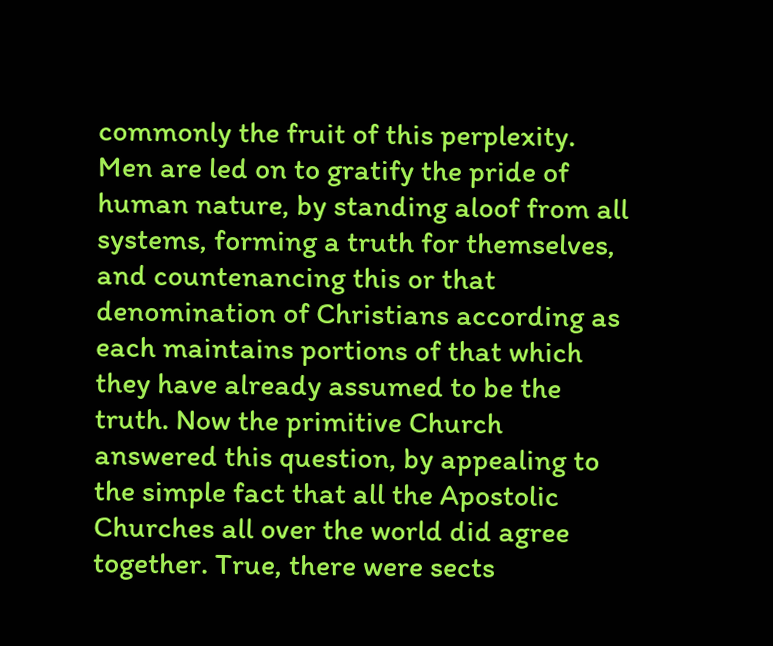commonly the fruit of this perplexity. Men are led on to gratify the pride of human nature, by standing aloof from all systems, forming a truth for themselves, and countenancing this or that denomination of Christians according as each maintains portions of that which they have already assumed to be the truth. Now the primitive Church answered this question, by appealing to the simple fact that all the Apostolic Churches all over the world did agree together. True, there were sects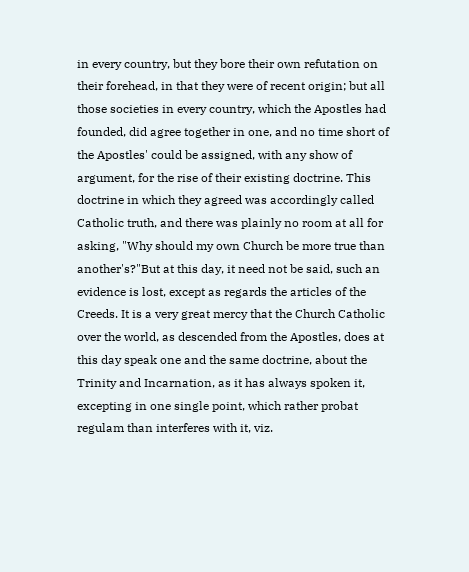in every country, but they bore their own refutation on their forehead, in that they were of recent origin; but all those societies in every country, which the Apostles had founded, did agree together in one, and no time short of the Apostles' could be assigned, with any show of argument, for the rise of their existing doctrine. This doctrine in which they agreed was accordingly called Catholic truth, and there was plainly no room at all for asking, "Why should my own Church be more true than another's?"But at this day, it need not be said, such an evidence is lost, except as regards the articles of the Creeds. It is a very great mercy that the Church Catholic over the world, as descended from the Apostles, does at this day speak one and the same doctrine, about the Trinity and Incarnation, as it has always spoken it, excepting in one single point, which rather probat regulam than interferes with it, viz.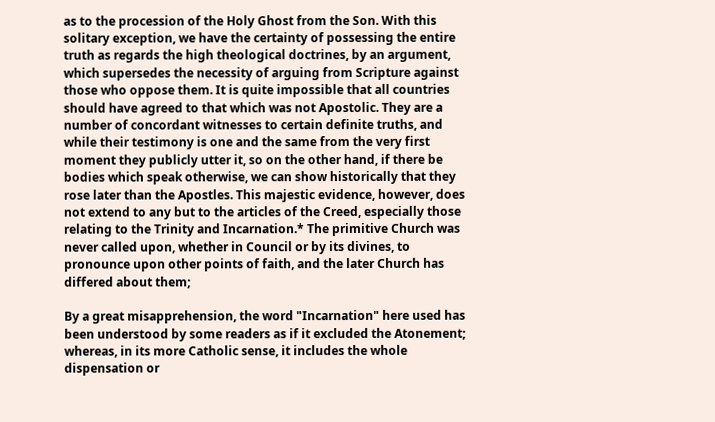as to the procession of the Holy Ghost from the Son. With this solitary exception, we have the certainty of possessing the entire truth as regards the high theological doctrines, by an argument, which supersedes the necessity of arguing from Scripture against those who oppose them. It is quite impossible that all countries should have agreed to that which was not Apostolic. They are a number of concordant witnesses to certain definite truths, and while their testimony is one and the same from the very first moment they publicly utter it, so on the other hand, if there be bodies which speak otherwise, we can show historically that they rose later than the Apostles. This majestic evidence, however, does not extend to any but to the articles of the Creed, especially those relating to the Trinity and Incarnation.* The primitive Church was never called upon, whether in Council or by its divines, to pronounce upon other points of faith, and the later Church has differed about them;

By a great misapprehension, the word "Incarnation" here used has been understood by some readers as if it excluded the Atonement; whereas, in its more Catholic sense, it includes the whole dispensation or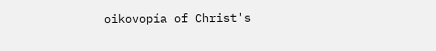oikovopía of Christ's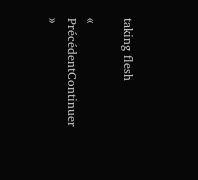taking flesh

« PrécédentContinuer »